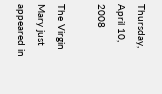Thursday, April 10, 2008

The Virgin Mary just appeared in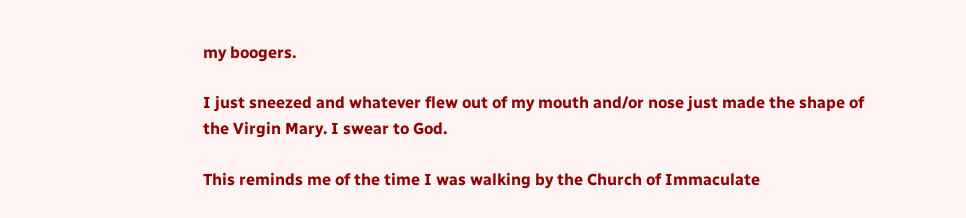my boogers.

I just sneezed and whatever flew out of my mouth and/or nose just made the shape of the Virgin Mary. I swear to God.

This reminds me of the time I was walking by the Church of Immaculate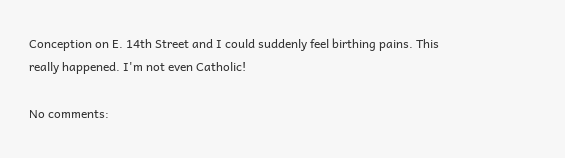Conception on E. 14th Street and I could suddenly feel birthing pains. This really happened. I'm not even Catholic!

No comments: